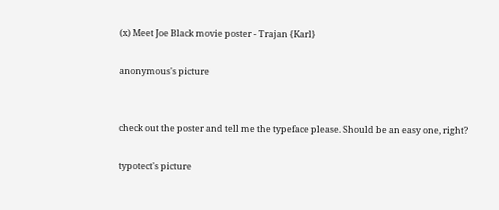(x) Meet Joe Black movie poster - Trajan {Karl}

anonymous's picture


check out the poster and tell me the typeface please. Should be an easy one, right?

typotect's picture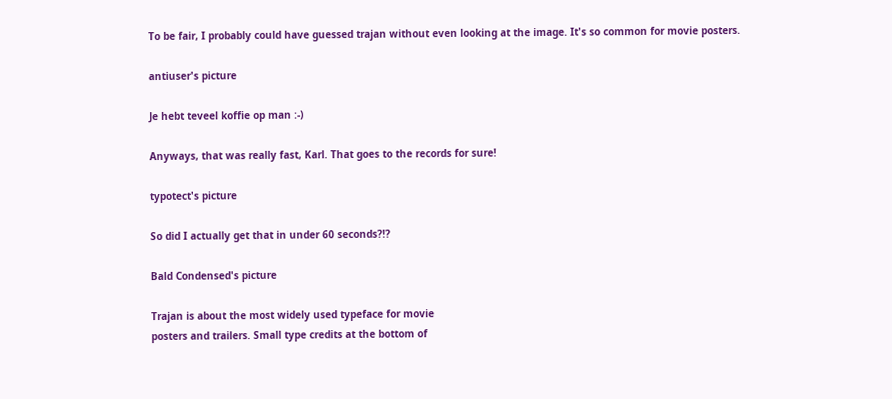To be fair, I probably could have guessed trajan without even looking at the image. It's so common for movie posters.

antiuser's picture

Je hebt teveel koffie op man :-)

Anyways, that was really fast, Karl. That goes to the records for sure!

typotect's picture

So did I actually get that in under 60 seconds?!?

Bald Condensed's picture

Trajan is about the most widely used typeface for movie
posters and trailers. Small type credits at the bottom of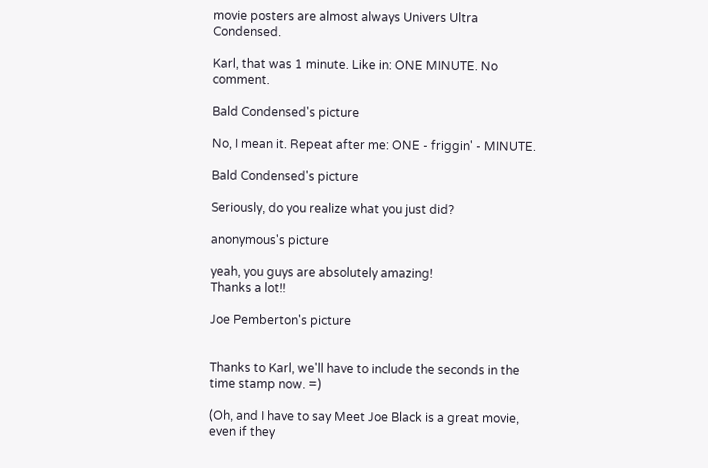movie posters are almost always Univers Ultra Condensed.

Karl, that was 1 minute. Like in: ONE MINUTE. No comment.

Bald Condensed's picture

No, I mean it. Repeat after me: ONE - friggin' - MINUTE.

Bald Condensed's picture

Seriously, do you realize what you just did?

anonymous's picture

yeah, you guys are absolutely amazing!
Thanks a lot!!

Joe Pemberton's picture


Thanks to Karl, we'll have to include the seconds in the time stamp now. =)

(Oh, and I have to say Meet Joe Black is a great movie, even if they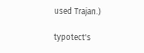used Trajan.)

typotect's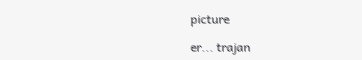picture

er... trajan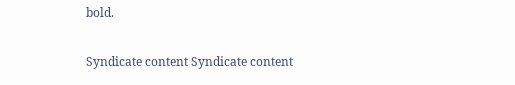bold.

Syndicate content Syndicate content